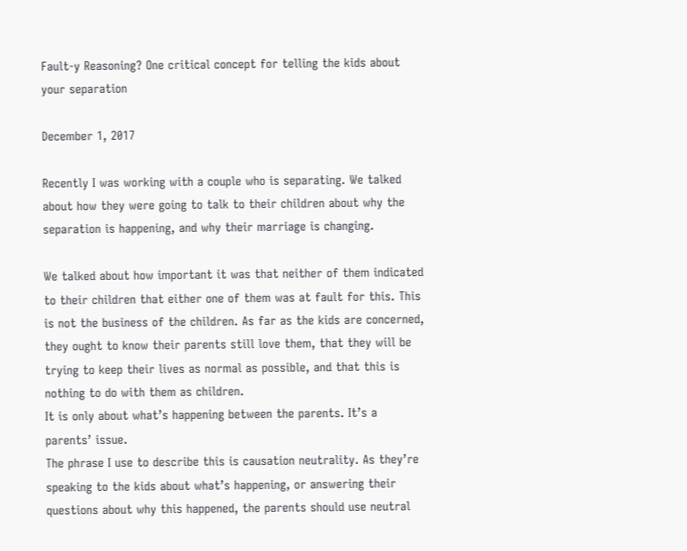Fault-y Reasoning? One critical concept for telling the kids about your separation

December 1, 2017

Recently I was working with a couple who is separating. We talked about how they were going to talk to their children about why the separation is happening, and why their marriage is changing.

We talked about how important it was that neither of them indicated to their children that either one of them was at fault for this. This is not the business of the children. As far as the kids are concerned, they ought to know their parents still love them, that they will be trying to keep their lives as normal as possible, and that this is nothing to do with them as children.
It is only about what’s happening between the parents. It’s a parents’ issue.
The phrase I use to describe this is causation neutrality. As they’re speaking to the kids about what’s happening, or answering their questions about why this happened, the parents should use neutral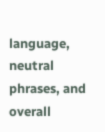language, neutral phrases, and overall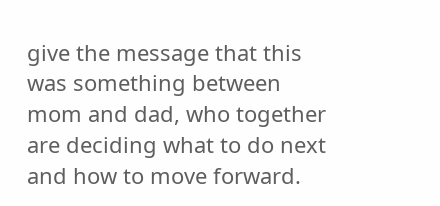give the message that this was something between mom and dad, who together are deciding what to do next and how to move forward.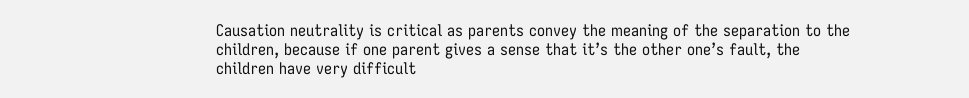Causation neutrality is critical as parents convey the meaning of the separation to the children, because if one parent gives a sense that it’s the other one’s fault, the children have very difficult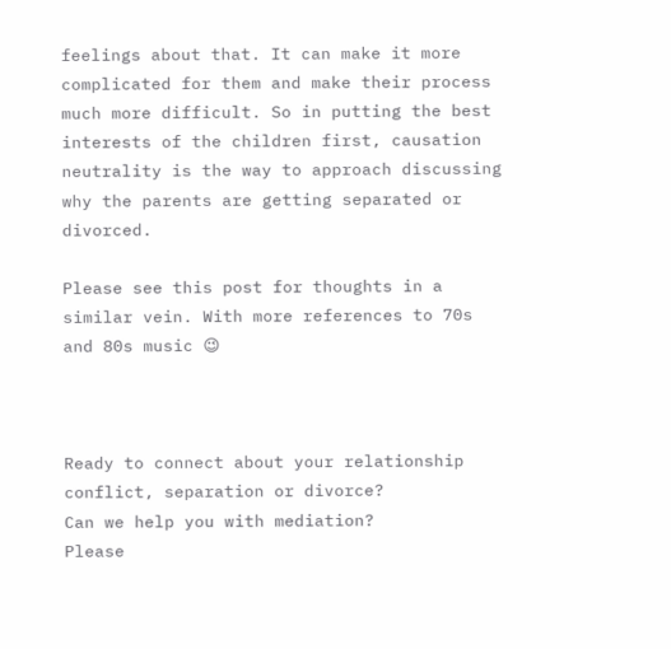feelings about that. It can make it more complicated for them and make their process much more difficult. So in putting the best interests of the children first, causation neutrality is the way to approach discussing why the parents are getting separated or divorced.

Please see this post for thoughts in a similar vein. With more references to 70s and 80s music 😉



Ready to connect about your relationship conflict, separation or divorce?
Can we help you with mediation?
Please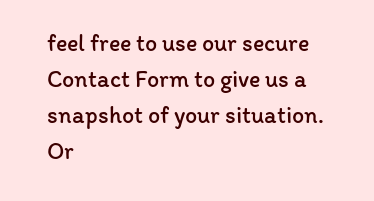feel free to use our secure Contact Form to give us a snapshot of your situation.
Or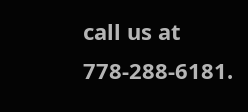call us at 778-288-6181.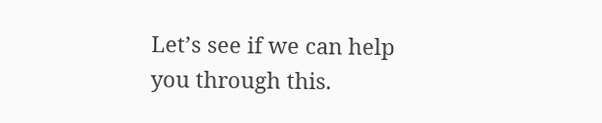Let’s see if we can help you through this.